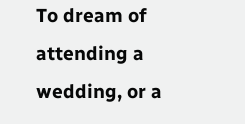To dream of attending a wedding, or a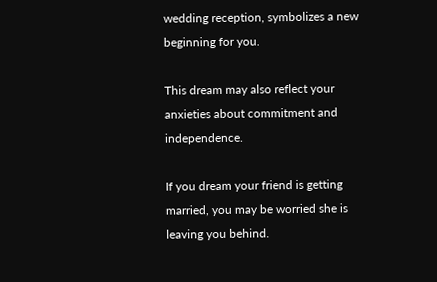wedding reception, symbolizes a new beginning for you.

This dream may also reflect your anxieties about commitment and independence.

If you dream your friend is getting married, you may be worried she is leaving you behind.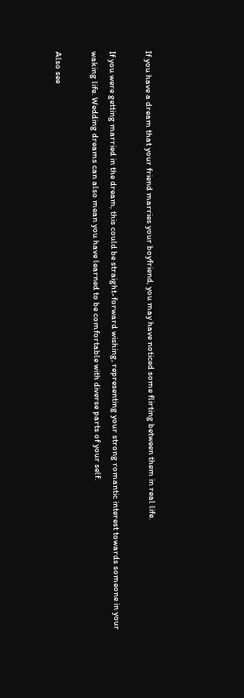If you have a dream that your friend marries your boyfriend, you may have noticed some flirting between them in real life.

If you were getting married in the dream, this could be straight-forward wishing, representing your strong romantic interest towards someone in your waking life. Wedding dreams can also mean you have learned to be comfortable with diverse parts of your self.

Also see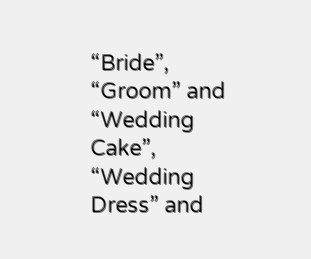“Bride”, “Groom” and “Wedding Cake”, “Wedding Dress” and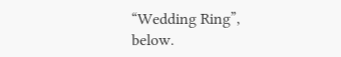“Wedding Ring”, below.